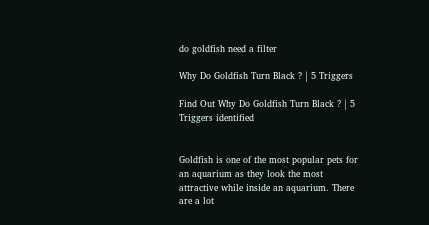do goldfish need a filter

Why Do Goldfish Turn Black ? | 5 Triggers

Find Out Why Do Goldfish Turn Black ? | 5 Triggers identified


Goldfish is one of the most popular pets for an aquarium as they look the most attractive while inside an aquarium. There are a lot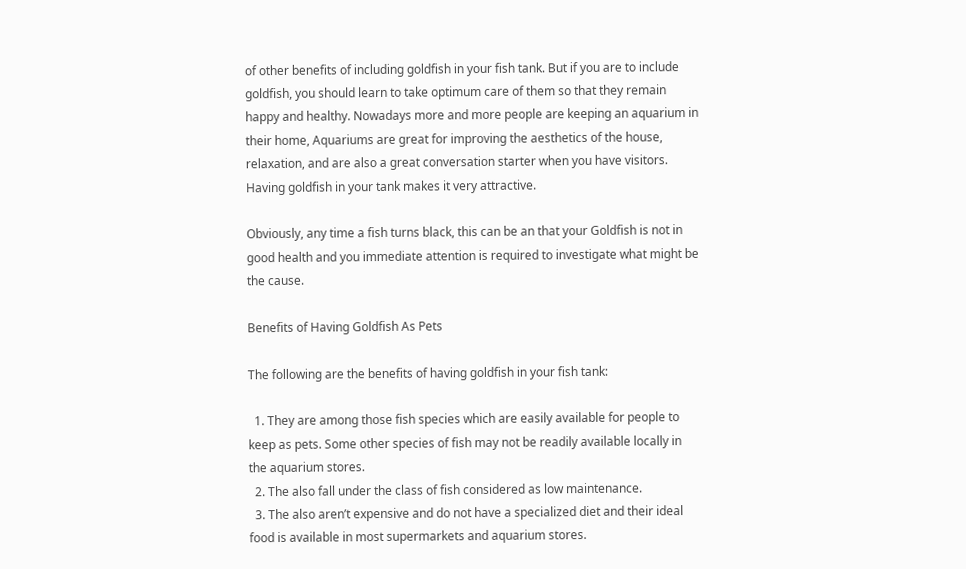of other benefits of including goldfish in your fish tank. But if you are to include goldfish, you should learn to take optimum care of them so that they remain happy and healthy. Nowadays more and more people are keeping an aquarium in their home, Aquariums are great for improving the aesthetics of the house, relaxation, and are also a great conversation starter when you have visitors. Having goldfish in your tank makes it very attractive.

Obviously, any time a fish turns black, this can be an that your Goldfish is not in good health and you immediate attention is required to investigate what might be the cause.

Benefits of Having Goldfish As Pets

The following are the benefits of having goldfish in your fish tank:

  1. They are among those fish species which are easily available for people to keep as pets. Some other species of fish may not be readily available locally in the aquarium stores.
  2. The also fall under the class of fish considered as low maintenance.
  3. The also aren’t expensive and do not have a specialized diet and their ideal food is available in most supermarkets and aquarium stores.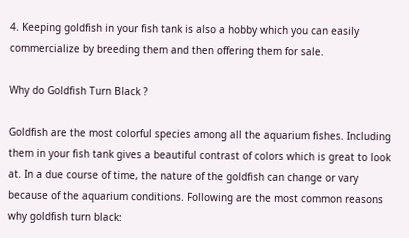4. Keeping goldfish in your fish tank is also a hobby which you can easily commercialize by breeding them and then offering them for sale.

Why do Goldfish Turn Black ?

Goldfish are the most colorful species among all the aquarium fishes. Including them in your fish tank gives a beautiful contrast of colors which is great to look at. In a due course of time, the nature of the goldfish can change or vary because of the aquarium conditions. Following are the most common reasons why goldfish turn black: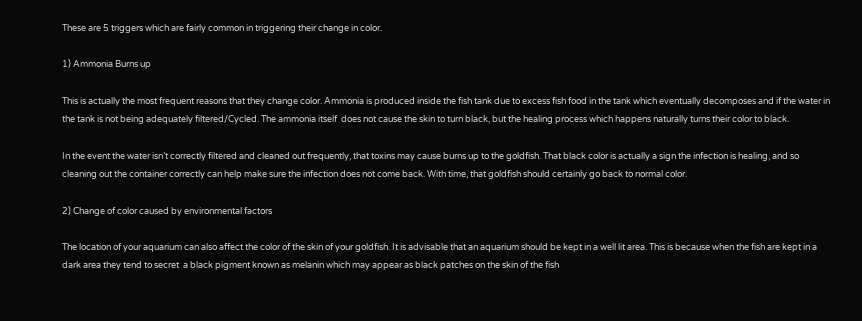These are 5 triggers which are fairly common in triggering their change in color.

1) Ammonia Burns up

This is actually the most frequent reasons that they change color. Ammonia is produced inside the fish tank due to excess fish food in the tank which eventually decomposes and if the water in the tank is not being adequately filtered/Cycled. The ammonia itself  does not cause the skin to turn black, but the healing process which happens naturally turns their color to black.

In the event the water isn’t correctly filtered and cleaned out frequently, that toxins may cause burns up to the goldfish. That black color is actually a sign the infection is healing, and so cleaning out the container correctly can help make sure the infection does not come back. With time, that goldfish should certainly go back to normal color.

2) Change of color caused by environmental factors

The location of your aquarium can also affect the color of the skin of your goldfish. It is advisable that an aquarium should be kept in a well lit area. This is because when the fish are kept in a dark area they tend to secret  a black pigment known as melanin which may appear as black patches on the skin of the fish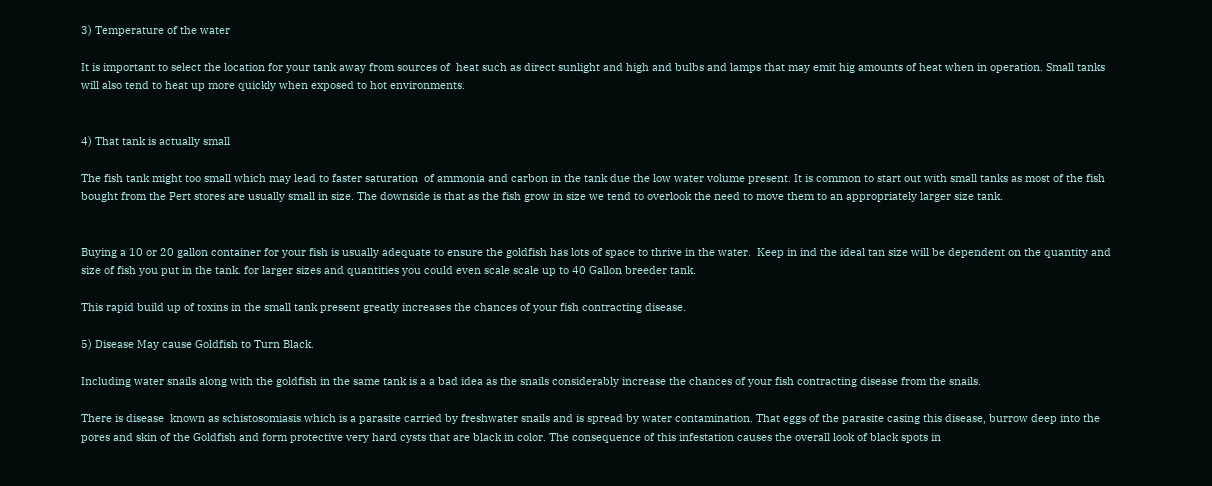3) Temperature of the water

It is important to select the location for your tank away from sources of  heat such as direct sunlight and high and bulbs and lamps that may emit hig amounts of heat when in operation. Small tanks will also tend to heat up more quickly when exposed to hot environments.


4) That tank is actually small

The fish tank might too small which may lead to faster saturation  of ammonia and carbon in the tank due the low water volume present. It is common to start out with small tanks as most of the fish bought from the Pert stores are usually small in size. The downside is that as the fish grow in size we tend to overlook the need to move them to an appropriately larger size tank.


Buying a 10 or 20 gallon container for your fish is usually adequate to ensure the goldfish has lots of space to thrive in the water.  Keep in ind the ideal tan size will be dependent on the quantity and size of fish you put in the tank. for larger sizes and quantities you could even scale scale up to 40 Gallon breeder tank.

This rapid build up of toxins in the small tank present greatly increases the chances of your fish contracting disease.

5) Disease May cause Goldfish to Turn Black.

Including water snails along with the goldfish in the same tank is a a bad idea as the snails considerably increase the chances of your fish contracting disease from the snails.

There is disease  known as schistosomiasis which is a parasite carried by freshwater snails and is spread by water contamination. That eggs of the parasite casing this disease, burrow deep into the pores and skin of the Goldfish and form protective very hard cysts that are black in color. The consequence of this infestation causes the overall look of black spots in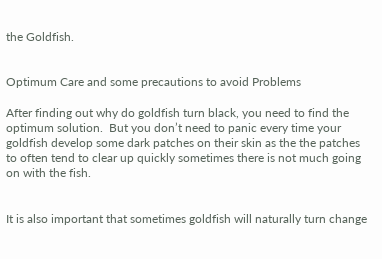the Goldfish.


Optimum Care and some precautions to avoid Problems

After finding out why do goldfish turn black, you need to find the optimum solution.  But you don’t need to panic every time your goldfish develop some dark patches on their skin as the the patches to often tend to clear up quickly sometimes there is not much going on with the fish.


It is also important that sometimes goldfish will naturally turn change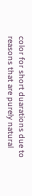color for short duarations due to reasons that are purely natural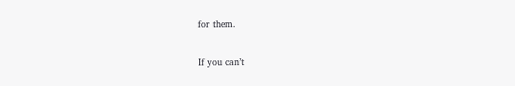for them.

If you can’t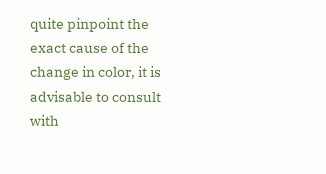quite pinpoint the exact cause of the change in color, it is advisable to consult with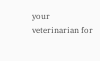your veterinarian for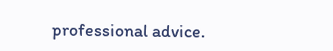professional advice.